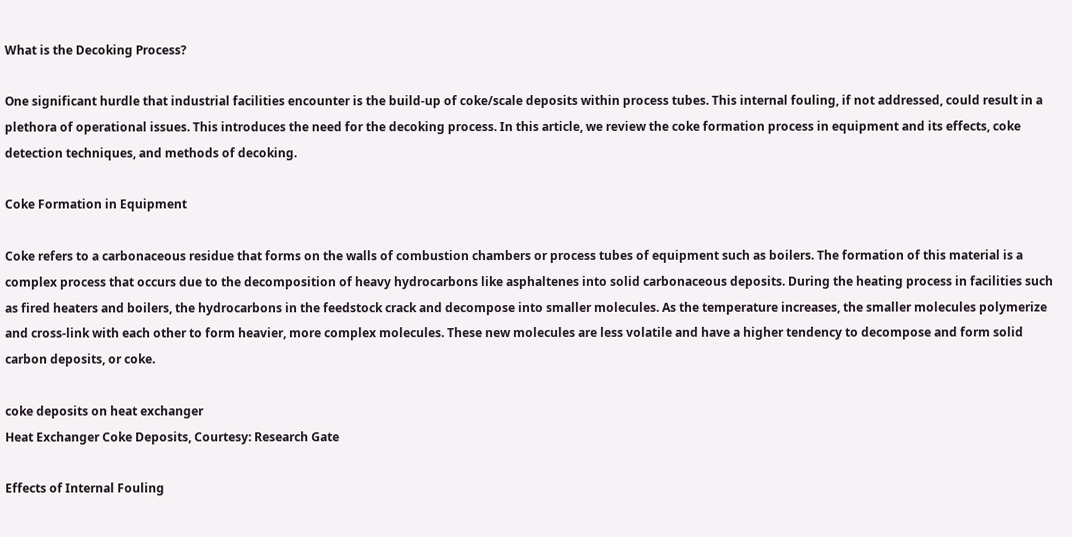What is the Decoking Process?

One significant hurdle that industrial facilities encounter is the build-up of coke/scale deposits within process tubes. This internal fouling, if not addressed, could result in a plethora of operational issues. This introduces the need for the decoking process. In this article, we review the coke formation process in equipment and its effects, coke detection techniques, and methods of decoking.

Coke Formation in Equipment

Coke refers to a carbonaceous residue that forms on the walls of combustion chambers or process tubes of equipment such as boilers. The formation of this material is a complex process that occurs due to the decomposition of heavy hydrocarbons like asphaltenes into solid carbonaceous deposits. During the heating process in facilities such as fired heaters and boilers, the hydrocarbons in the feedstock crack and decompose into smaller molecules. As the temperature increases, the smaller molecules polymerize and cross-link with each other to form heavier, more complex molecules. These new molecules are less volatile and have a higher tendency to decompose and form solid carbon deposits, or coke.

coke deposits on heat exchanger
Heat Exchanger Coke Deposits, Courtesy: Research Gate

Effects of Internal Fouling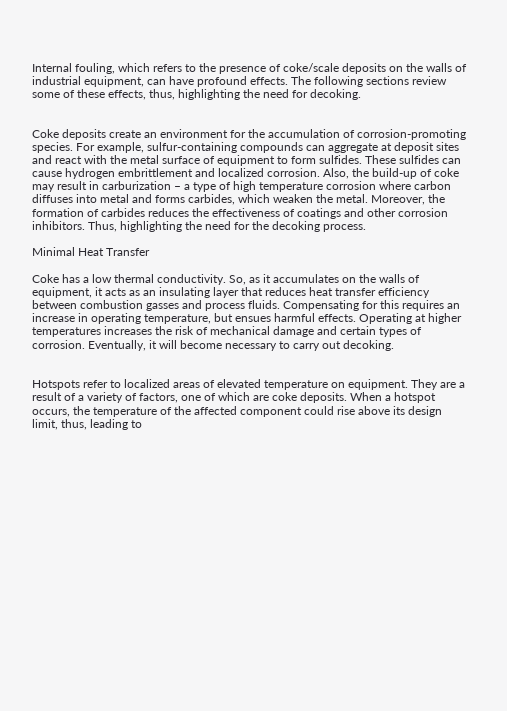Internal fouling, which refers to the presence of coke/scale deposits on the walls of industrial equipment, can have profound effects. The following sections review some of these effects, thus, highlighting the need for decoking.


Coke deposits create an environment for the accumulation of corrosion-promoting species. For example, sulfur-containing compounds can aggregate at deposit sites and react with the metal surface of equipment to form sulfides. These sulfides can cause hydrogen embrittlement and localized corrosion. Also, the build-up of coke may result in carburization – a type of high temperature corrosion where carbon diffuses into metal and forms carbides, which weaken the metal. Moreover, the formation of carbides reduces the effectiveness of coatings and other corrosion inhibitors. Thus, highlighting the need for the decoking process.

Minimal Heat Transfer

Coke has a low thermal conductivity. So, as it accumulates on the walls of equipment, it acts as an insulating layer that reduces heat transfer efficiency between combustion gasses and process fluids. Compensating for this requires an increase in operating temperature, but ensues harmful effects. Operating at higher temperatures increases the risk of mechanical damage and certain types of corrosion. Eventually, it will become necessary to carry out decoking.


Hotspots refer to localized areas of elevated temperature on equipment. They are a result of a variety of factors, one of which are coke deposits. When a hotspot occurs, the temperature of the affected component could rise above its design limit, thus, leading to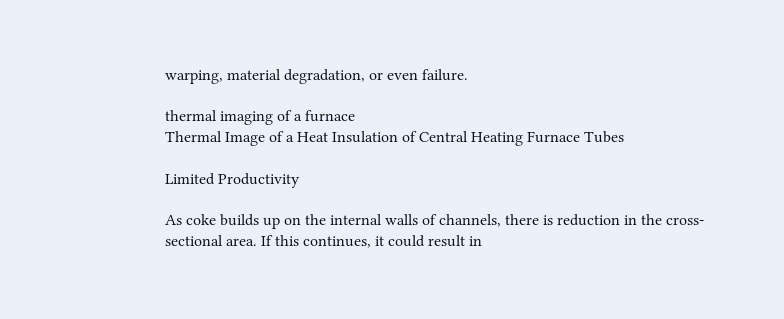warping, material degradation, or even failure.

thermal imaging of a furnace
Thermal Image of a Heat Insulation of Central Heating Furnace Tubes

Limited Productivity

As coke builds up on the internal walls of channels, there is reduction in the cross-sectional area. If this continues, it could result in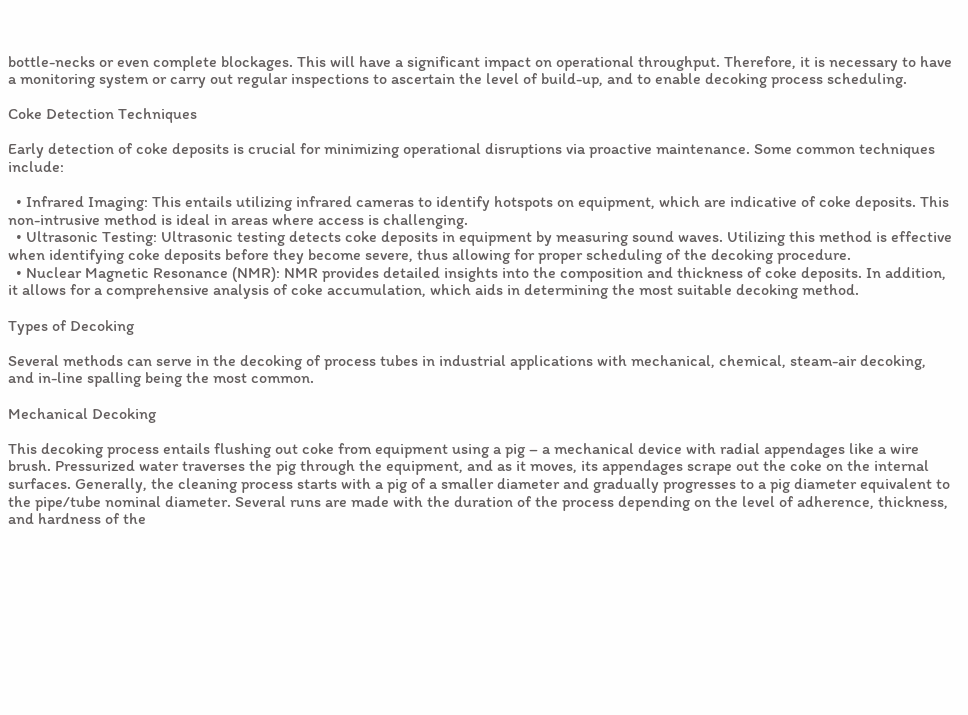bottle-necks or even complete blockages. This will have a significant impact on operational throughput. Therefore, it is necessary to have a monitoring system or carry out regular inspections to ascertain the level of build-up, and to enable decoking process scheduling.

Coke Detection Techniques

Early detection of coke deposits is crucial for minimizing operational disruptions via proactive maintenance. Some common techniques include:

  • Infrared Imaging: This entails utilizing infrared cameras to identify hotspots on equipment, which are indicative of coke deposits. This non-intrusive method is ideal in areas where access is challenging.
  • Ultrasonic Testing: Ultrasonic testing detects coke deposits in equipment by measuring sound waves. Utilizing this method is effective when identifying coke deposits before they become severe, thus allowing for proper scheduling of the decoking procedure.
  • Nuclear Magnetic Resonance (NMR): NMR provides detailed insights into the composition and thickness of coke deposits. In addition, it allows for a comprehensive analysis of coke accumulation, which aids in determining the most suitable decoking method.

Types of Decoking

Several methods can serve in the decoking of process tubes in industrial applications with mechanical, chemical, steam-air decoking, and in-line spalling being the most common.

Mechanical Decoking

This decoking process entails flushing out coke from equipment using a pig – a mechanical device with radial appendages like a wire brush. Pressurized water traverses the pig through the equipment, and as it moves, its appendages scrape out the coke on the internal surfaces. Generally, the cleaning process starts with a pig of a smaller diameter and gradually progresses to a pig diameter equivalent to the pipe/tube nominal diameter. Several runs are made with the duration of the process depending on the level of adherence, thickness, and hardness of the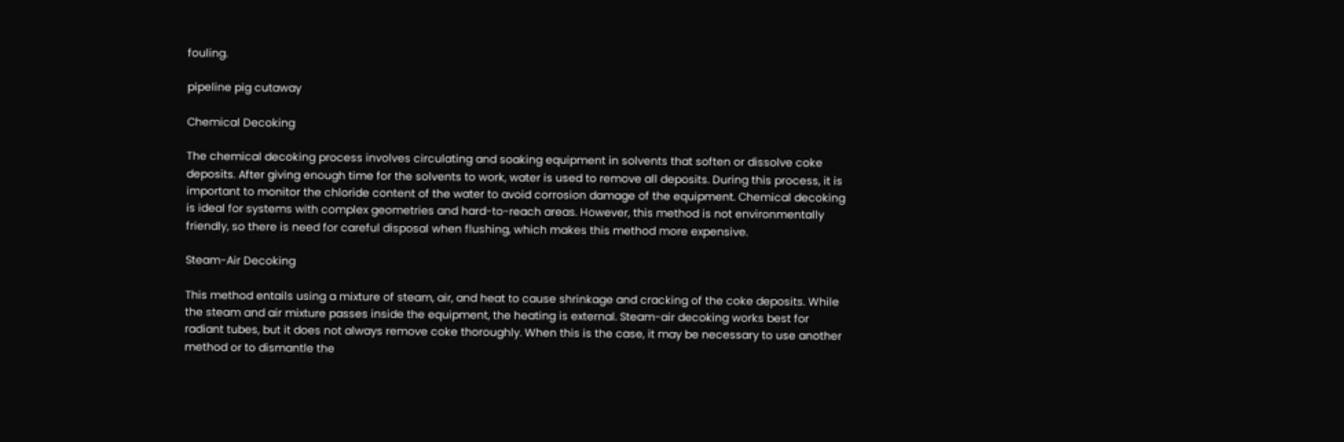fouling.

pipeline pig cutaway

Chemical Decoking

The chemical decoking process involves circulating and soaking equipment in solvents that soften or dissolve coke deposits. After giving enough time for the solvents to work, water is used to remove all deposits. During this process, it is important to monitor the chloride content of the water to avoid corrosion damage of the equipment. Chemical decoking is ideal for systems with complex geometries and hard-to-reach areas. However, this method is not environmentally friendly, so there is need for careful disposal when flushing, which makes this method more expensive.

Steam-Air Decoking

This method entails using a mixture of steam, air, and heat to cause shrinkage and cracking of the coke deposits. While the steam and air mixture passes inside the equipment, the heating is external. Steam-air decoking works best for radiant tubes, but it does not always remove coke thoroughly. When this is the case, it may be necessary to use another method or to dismantle the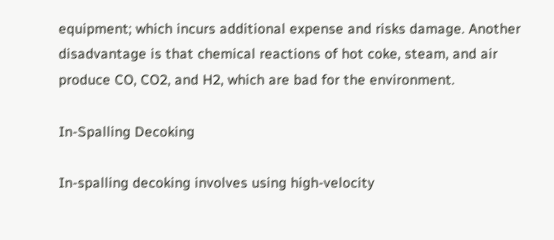equipment; which incurs additional expense and risks damage. Another disadvantage is that chemical reactions of hot coke, steam, and air produce CO, CO2, and H2, which are bad for the environment.

In-Spalling Decoking

In-spalling decoking involves using high-velocity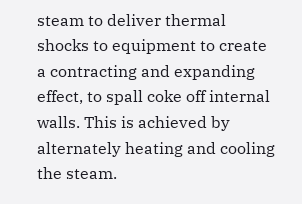steam to deliver thermal shocks to equipment to create a contracting and expanding effect, to spall coke off internal walls. This is achieved by alternately heating and cooling the steam.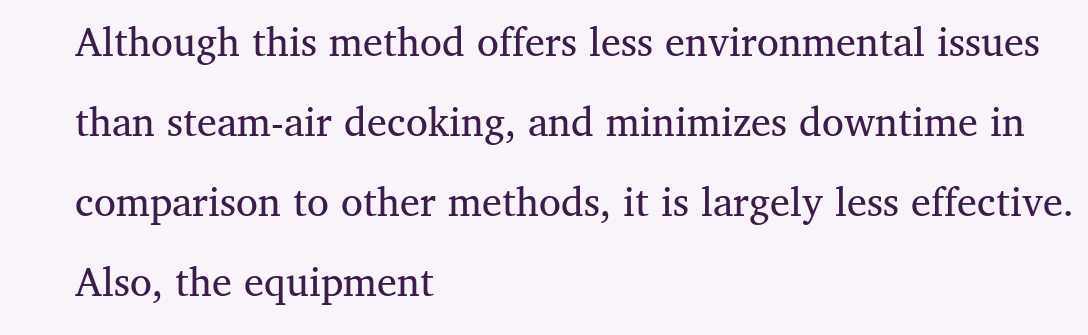Although this method offers less environmental issues than steam-air decoking, and minimizes downtime in comparison to other methods, it is largely less effective. Also, the equipment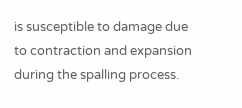is susceptible to damage due to contraction and expansion during the spalling process.